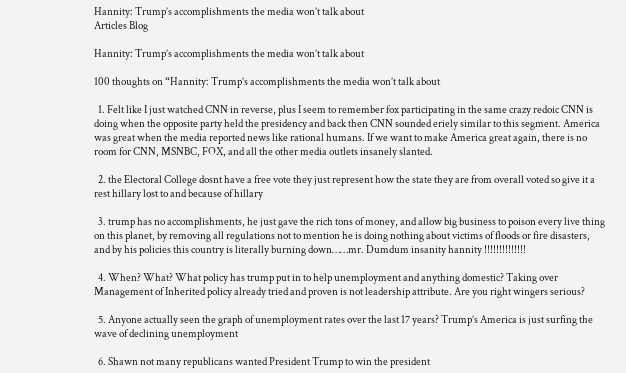Hannity: Trump’s accomplishments the media won’t talk about
Articles Blog

Hannity: Trump’s accomplishments the media won’t talk about

100 thoughts on “Hannity: Trump’s accomplishments the media won’t talk about

  1. Felt like I just watched CNN in reverse, plus I seem to remember fox participating in the same crazy redoic CNN is doing when the opposite party held the presidency and back then CNN sounded eriely similar to this segment. America was great when the media reported news like rational humans. If we want to make America great again, there is no room for CNN, MSNBC, FOX, and all the other media outlets insanely slanted.

  2. the Electoral College dosnt have a free vote they just represent how the state they are from overall voted so give it a rest hillary lost to and because of hillary

  3. trump has no accomplishments, he just gave the rich tons of money, and allow big business to poison every live thing on this planet, by removing all regulations not to mention he is doing nothing about victims of floods or fire disasters, and by his policies this country is literally burning down……mr. Dumdum insanity hannity !!!!!!!!!!!!!!

  4. When? What? What policy has trump put in to help unemployment and anything domestic? Taking over Management of Inherited policy already tried and proven is not leadership attribute. Are you right wingers serious?

  5. Anyone actually seen the graph of unemployment rates over the last 17 years? Trump’s America is just surfing the wave of declining unemployment

  6. Shawn not many republicans wanted President Trump to win the president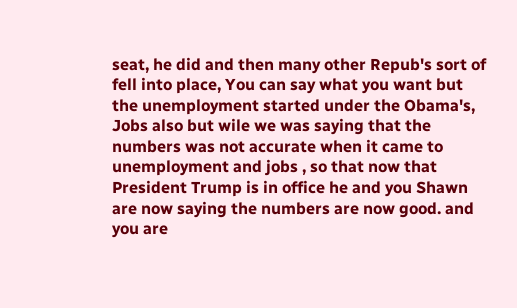seat, he did and then many other Repub's sort of fell into place, You can say what you want but the unemployment started under the Obama's, Jobs also but wile we was saying that the numbers was not accurate when it came to unemployment and jobs , so that now that President Trump is in office he and you Shawn are now saying the numbers are now good. and you are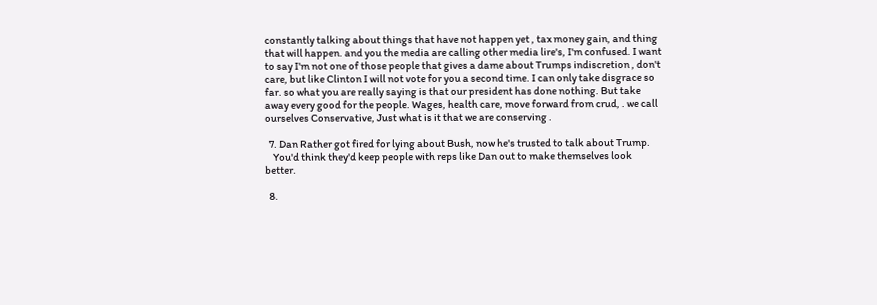constantly talking about things that have not happen yet , tax money gain, and thing that will happen. and you the media are calling other media lire's, I'm confused. I want to say I'm not one of those people that gives a dame about Trumps indiscretion , don't care, but like Clinton I will not vote for you a second time. I can only take disgrace so far. so what you are really saying is that our president has done nothing. But take away every good for the people. Wages, health care, move forward from crud, . we call ourselves Conservative, Just what is it that we are conserving .

  7. Dan Rather got fired for lying about Bush, now he's trusted to talk about Trump.
    You'd think they'd keep people with reps like Dan out to make themselves look better.

  8.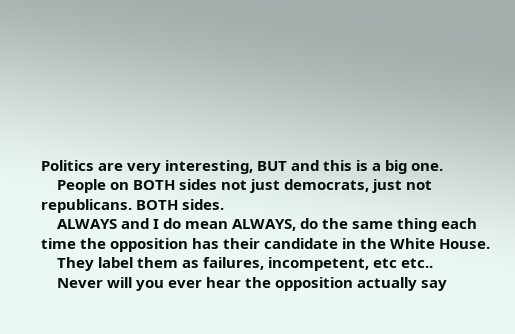Politics are very interesting, BUT and this is a big one.
    People on BOTH sides not just democrats, just not republicans. BOTH sides.
    ALWAYS and I do mean ALWAYS, do the same thing each time the opposition has their candidate in the White House.
    They label them as failures, incompetent, etc etc..
    Never will you ever hear the opposition actually say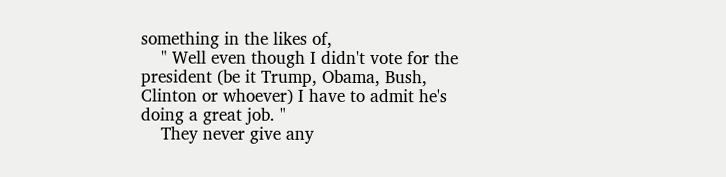something in the likes of,
    " Well even though I didn't vote for the president (be it Trump, Obama, Bush, Clinton or whoever) I have to admit he's doing a great job. "
    They never give any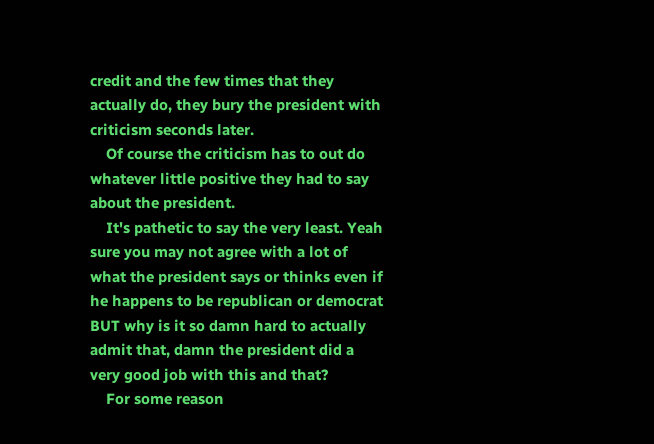credit and the few times that they actually do, they bury the president with criticism seconds later.
    Of course the criticism has to out do whatever little positive they had to say about the president.
    It's pathetic to say the very least. Yeah sure you may not agree with a lot of what the president says or thinks even if he happens to be republican or democrat BUT why is it so damn hard to actually admit that, damn the president did a very good job with this and that?
    For some reason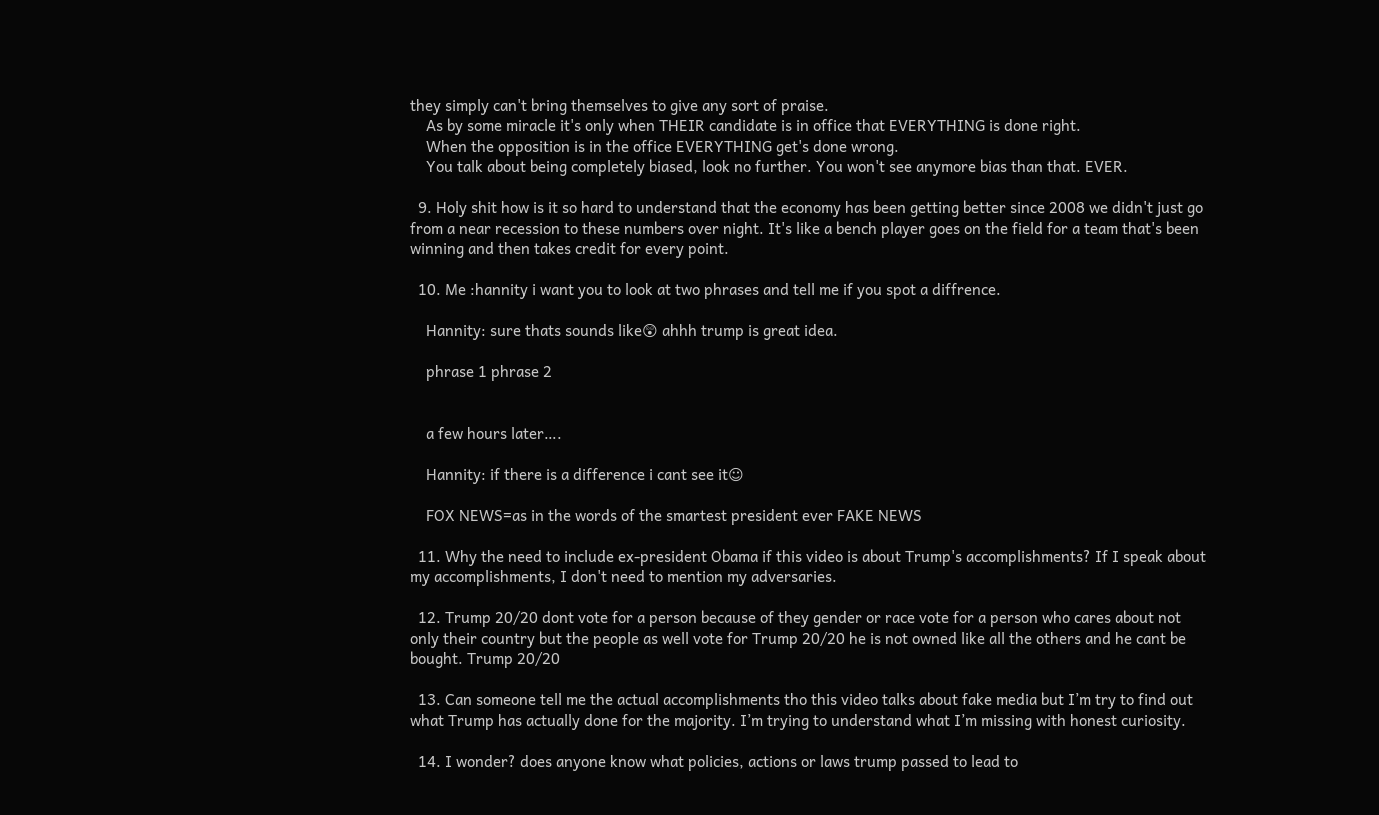they simply can't bring themselves to give any sort of praise.
    As by some miracle it's only when THEIR candidate is in office that EVERYTHING is done right.
    When the opposition is in the office EVERYTHING get's done wrong.
    You talk about being completely biased, look no further. You won't see anymore bias than that. EVER.

  9. Holy shit how is it so hard to understand that the economy has been getting better since 2008 we didn't just go from a near recession to these numbers over night. It's like a bench player goes on the field for a team that's been winning and then takes credit for every point.

  10. Me :hannity i want you to look at two phrases and tell me if you spot a diffrence.

    Hannity: sure thats sounds like😲 ahhh trump is great idea.

    phrase 1 phrase 2


    a few hours later….

    Hannity: if there is a difference i cant see it☺

    FOX NEWS=as in the words of the smartest president ever FAKE NEWS

  11. Why the need to include ex-president Obama if this video is about Trump's accomplishments? If I speak about my accomplishments, I don't need to mention my adversaries.

  12. Trump 20/20 dont vote for a person because of they gender or race vote for a person who cares about not only their country but the people as well vote for Trump 20/20 he is not owned like all the others and he cant be bought. Trump 20/20

  13. Can someone tell me the actual accomplishments tho this video talks about fake media but I’m try to find out what Trump has actually done for the majority. I’m trying to understand what I’m missing with honest curiosity.

  14. I wonder? does anyone know what policies, actions or laws trump passed to lead to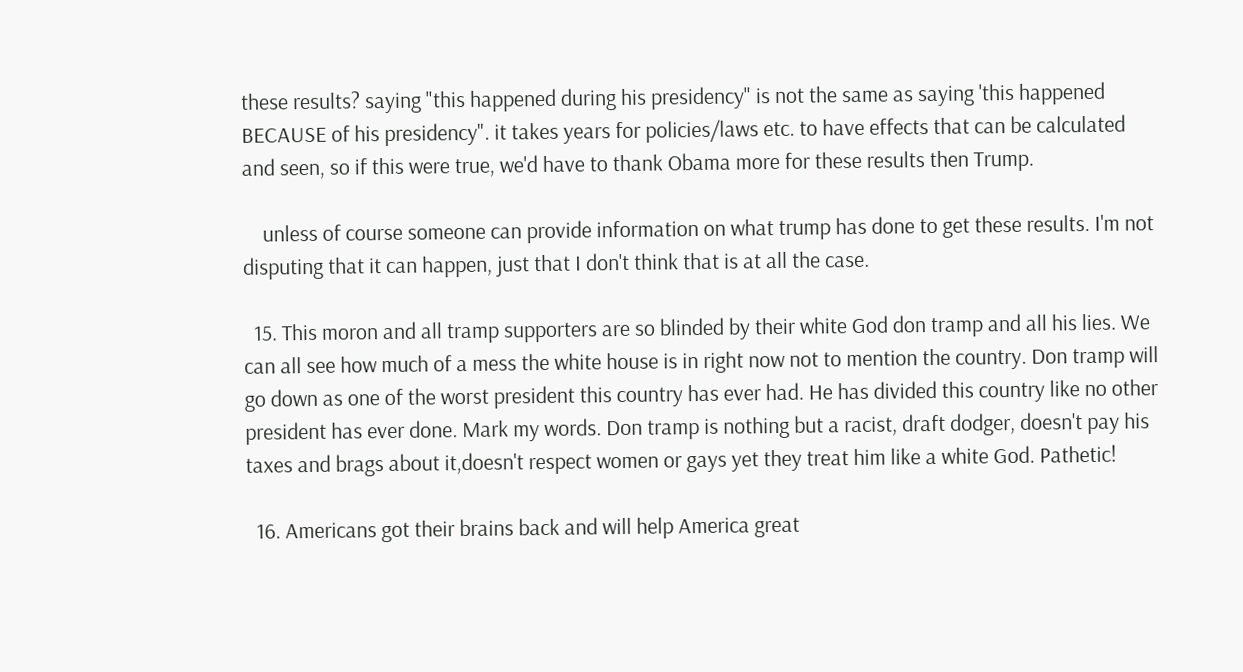these results? saying "this happened during his presidency" is not the same as saying 'this happened BECAUSE of his presidency". it takes years for policies/laws etc. to have effects that can be calculated and seen, so if this were true, we'd have to thank Obama more for these results then Trump.

    unless of course someone can provide information on what trump has done to get these results. I'm not disputing that it can happen, just that I don't think that is at all the case.

  15. This moron and all tramp supporters are so blinded by their white God don tramp and all his lies. We can all see how much of a mess the white house is in right now not to mention the country. Don tramp will go down as one of the worst president this country has ever had. He has divided this country like no other president has ever done. Mark my words. Don tramp is nothing but a racist, draft dodger, doesn't pay his taxes and brags about it,doesn't respect women or gays yet they treat him like a white God. Pathetic!

  16. Americans got their brains back and will help America great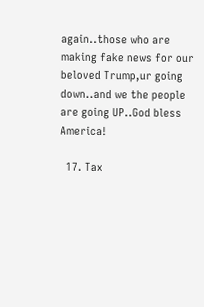again..those who are making fake news for our beloved Trump,ur going down..and we the people are going UP..God bless America!

  17. Tax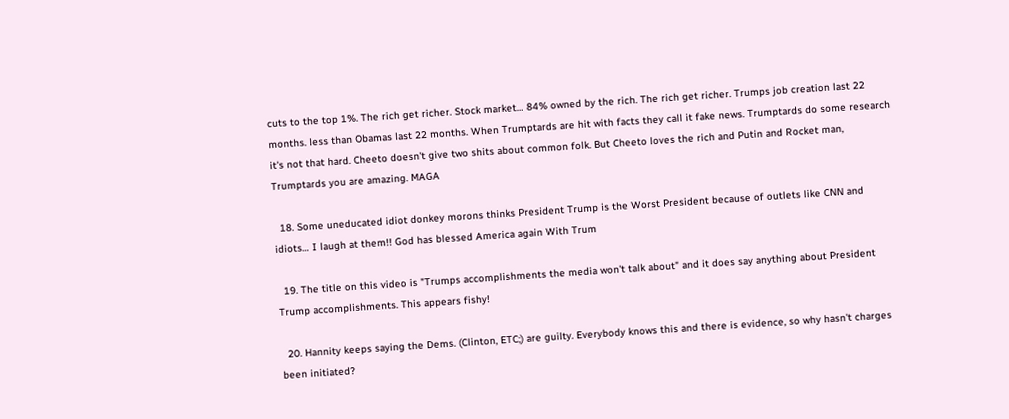cuts to the top 1%. The rich get richer. Stock market… 84% owned by the rich. The rich get richer. Trumps job creation last 22 months. less than Obamas last 22 months. When Trumptards are hit with facts they call it fake news. Trumptards do some research it's not that hard. Cheeto doesn't give two shits about common folk. But Cheeto loves the rich and Putin and Rocket man, Trumptards you are amazing. MAGA

  18. Some uneducated idiot donkey morons thinks President Trump is the Worst President because of outlets like CNN and idiots… I laugh at them!! God has blessed America again With Trum

  19. The title on this video is "Trumps accomplishments the media won't talk about" and it does say anything about President Trump accomplishments. This appears fishy!

  20. Hannity keeps saying the Dems. (Clinton, ETC;) are guilty. Everybody knows this and there is evidence, so why hasn't charges been initiated?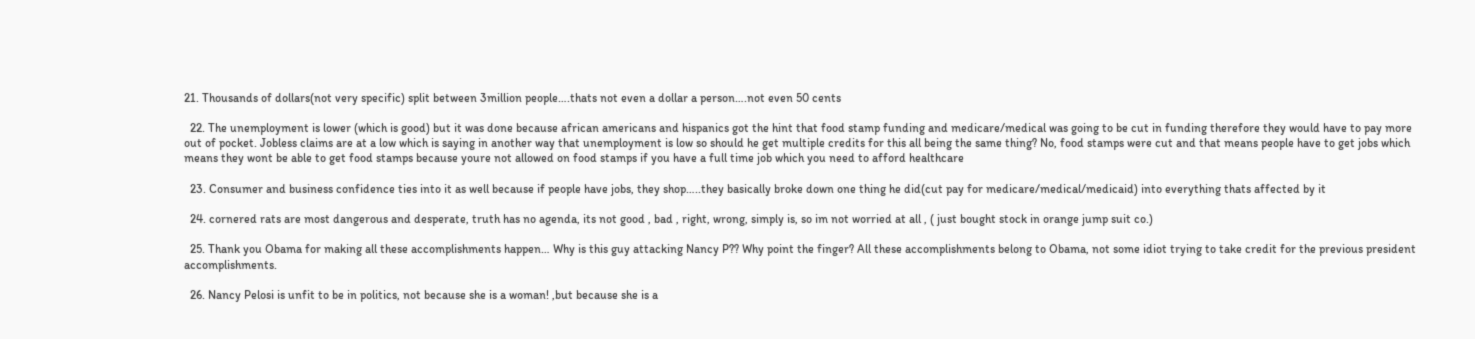21. Thousands of dollars(not very specific) split between 3million people….thats not even a dollar a person….not even 50 cents

  22. The unemployment is lower (which is good) but it was done because african americans and hispanics got the hint that food stamp funding and medicare/medical was going to be cut in funding therefore they would have to pay more out of pocket. Jobless claims are at a low which is saying in another way that unemployment is low so should he get multiple credits for this all being the same thing? No, food stamps were cut and that means people have to get jobs which means they wont be able to get food stamps because youre not allowed on food stamps if you have a full time job which you need to afford healthcare

  23. Consumer and business confidence ties into it as well because if people have jobs, they shop…..they basically broke down one thing he did(cut pay for medicare/medical/medicaid) into everything thats affected by it

  24. cornered rats are most dangerous and desperate, truth has no agenda, its not good , bad , right, wrong, simply is, so im not worried at all , ( just bought stock in orange jump suit co.)

  25. Thank you Obama for making all these accomplishments happen… Why is this guy attacking Nancy P?? Why point the finger? All these accomplishments belong to Obama, not some idiot trying to take credit for the previous president accomplishments.

  26. Nancy Pelosi is unfit to be in politics, not because she is a woman! ,but because she is a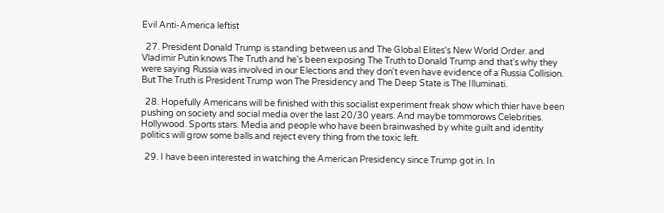Evil Anti-America leftist

  27. President Donald Trump is standing between us and The Global Elites's New World Order. and Vladimir Putin knows The Truth and he's been exposing The Truth to Donald Trump and that's why they were saying Russia was involved in our Elections and they don't even have evidence of a Russia Collision. But The Truth is President Trump won The Presidency and The Deep State is The Illuminati.

  28. Hopefully Americans will be finished with this socialist experiment freak show which thier have been pushing on society and social media over the last 20/30 years. And maybe tommorows Celebrities. Hollywood. Sports stars. Media and people who have been brainwashed by white guilt and identity politics will grow some balls and reject every thing from the toxic left.

  29. I have been interested in watching the American Presidency since Trump got in. In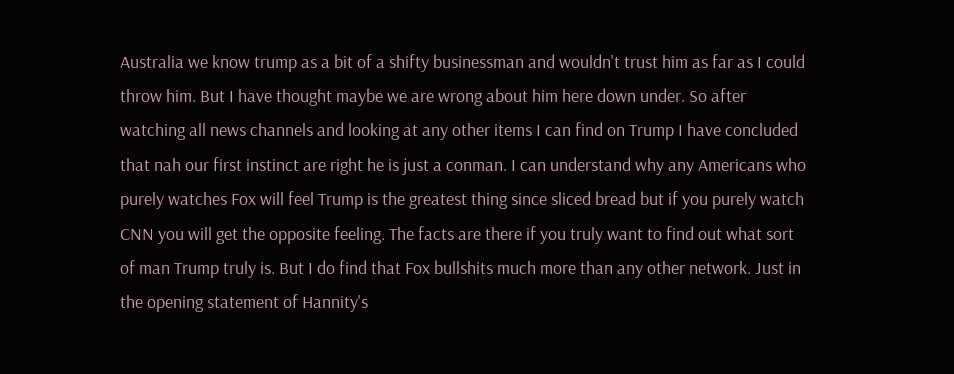Australia we know trump as a bit of a shifty businessman and wouldn't trust him as far as I could throw him. But I have thought maybe we are wrong about him here down under. So after watching all news channels and looking at any other items I can find on Trump I have concluded that nah our first instinct are right he is just a conman. I can understand why any Americans who purely watches Fox will feel Trump is the greatest thing since sliced bread but if you purely watch CNN you will get the opposite feeling. The facts are there if you truly want to find out what sort of man Trump truly is. But I do find that Fox bullshits much more than any other network. Just in the opening statement of Hannity's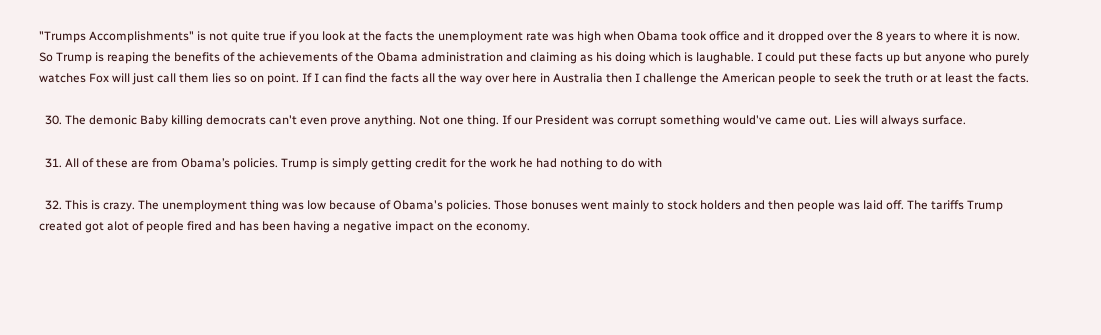"Trumps Accomplishments" is not quite true if you look at the facts the unemployment rate was high when Obama took office and it dropped over the 8 years to where it is now. So Trump is reaping the benefits of the achievements of the Obama administration and claiming as his doing which is laughable. I could put these facts up but anyone who purely watches Fox will just call them lies so on point. If I can find the facts all the way over here in Australia then I challenge the American people to seek the truth or at least the facts.

  30. The demonic Baby killing democrats can't even prove anything. Not one thing. If our President was corrupt something would've came out. Lies will always surface.

  31. All of these are from Obama’s policies. Trump is simply getting credit for the work he had nothing to do with

  32. This is crazy. The unemployment thing was low because of Obama's policies. Those bonuses went mainly to stock holders and then people was laid off. The tariffs Trump created got alot of people fired and has been having a negative impact on the economy.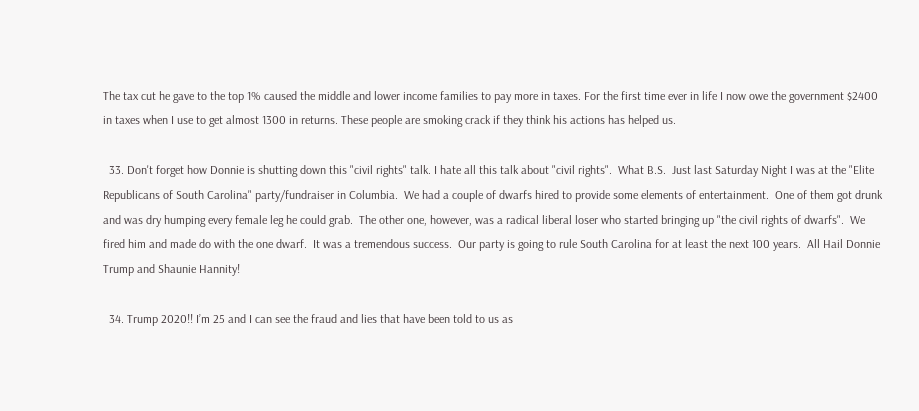The tax cut he gave to the top 1% caused the middle and lower income families to pay more in taxes. For the first time ever in life I now owe the government $2400 in taxes when I use to get almost 1300 in returns. These people are smoking crack if they think his actions has helped us.

  33. Don't forget how Donnie is shutting down this "civil rights" talk. I hate all this talk about "civil rights".  What B.S.  Just last Saturday Night I was at the "Elite Republicans of South Carolina" party/fundraiser in Columbia.  We had a couple of dwarfs hired to provide some elements of entertainment.  One of them got drunk and was dry humping every female leg he could grab.  The other one, however, was a radical liberal loser who started bringing up "the civil rights of dwarfs".  We fired him and made do with the one dwarf.  It was a tremendous success.  Our party is going to rule South Carolina for at least the next 100 years.  All Hail Donnie Trump and Shaunie Hannity!

  34. Trump 2020!! I’m 25 and I can see the fraud and lies that have been told to us as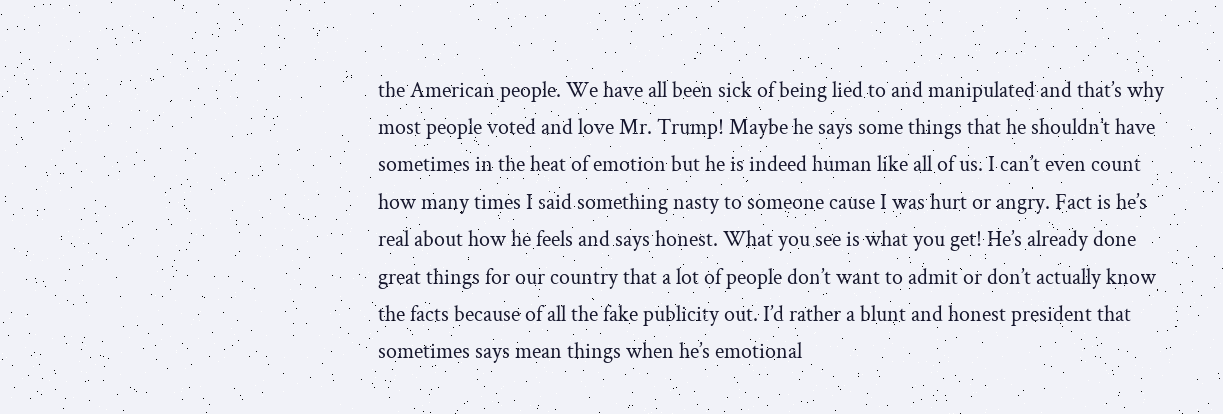the American people. We have all been sick of being lied to and manipulated and that’s why most people voted and love Mr. Trump! Maybe he says some things that he shouldn’t have sometimes in the heat of emotion but he is indeed human like all of us. I can’t even count how many times I said something nasty to someone cause I was hurt or angry. Fact is he’s real about how he feels and says honest. What you see is what you get! He’s already done great things for our country that a lot of people don’t want to admit or don’t actually know the facts because of all the fake publicity out. I’d rather a blunt and honest president that sometimes says mean things when he’s emotional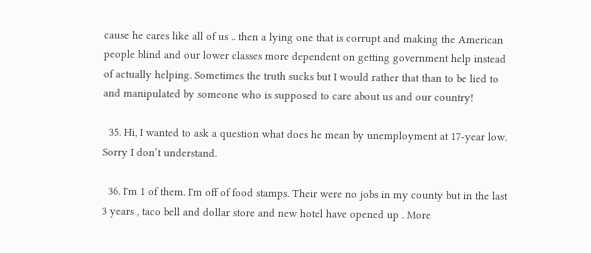cause he cares like all of us .. then a lying one that is corrupt and making the American people blind and our lower classes more dependent on getting government help instead of actually helping. Sometimes the truth sucks but I would rather that than to be lied to and manipulated by someone who is supposed to care about us and our country!

  35. Hi, I wanted to ask a question what does he mean by unemployment at 17-year low. Sorry I don’t understand.

  36. I'm 1 of them. I'm off of food stamps. Their were no jobs in my county but in the last 3 years , taco bell and dollar store and new hotel have opened up . More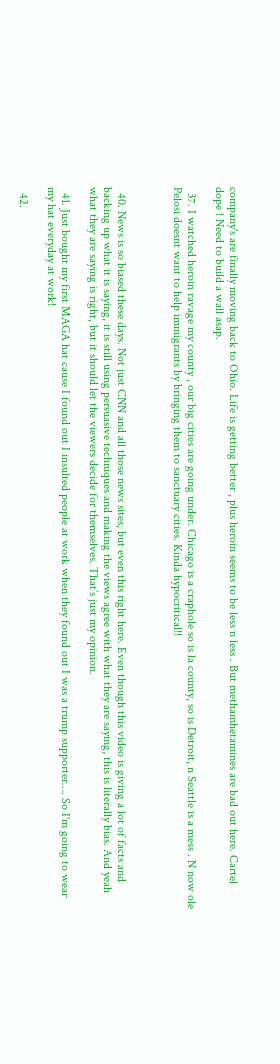company's are finally moving back to Ohio. Life is getting better , plus heroin seems to be less n less . But methamhetamines are bad out here. Cartel dope ! Need to build a wall asap.

  37. I watched heroin ravage my county , our big cities are going under. Chicago is a craphole so is la county, so is Detroit, n Seattle is a mess . N now ole Pelosi doesnt want to help immigrants by bringing them to sanctuary cities. Kinda hypocritical!!



  40. News is so biased these days. Not just CNN and all those news sites, but even this right here. Even though this video is giving a lot of facts and backing up what it is saying, it is still using persuasive techniques and making the views agree with what they are saying, this is literally bias. And yeah what they are saying is right, but it should let the viewers decide for themselves. That’s just my opinion.

  41. Just bought my first MAGA hat cause I found out I insulted people at work when they found out I was a trump supporter…. So I'm going to wear my hat everyday at work!

  42.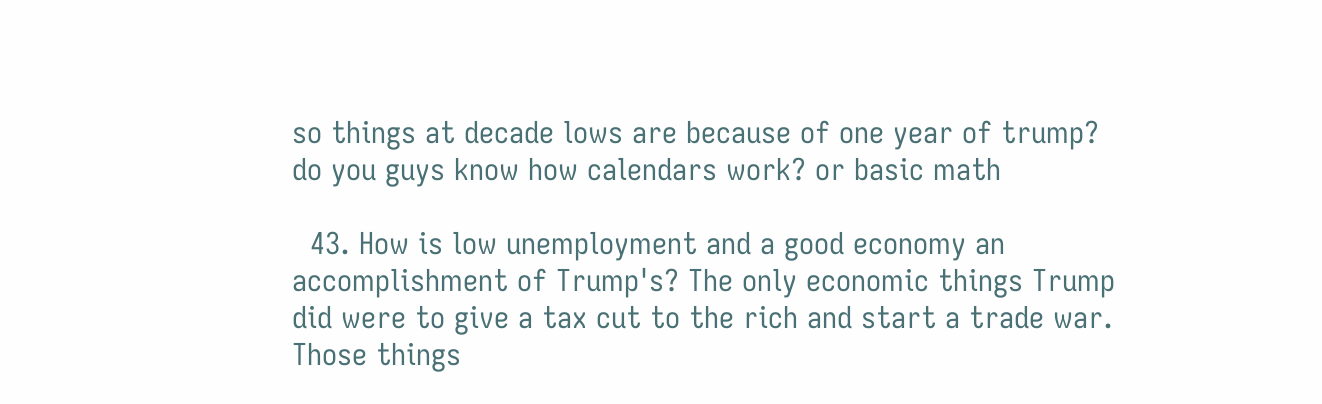so things at decade lows are because of one year of trump? do you guys know how calendars work? or basic math

  43. How is low unemployment and a good economy an accomplishment of Trump's? The only economic things Trump did were to give a tax cut to the rich and start a trade war. Those things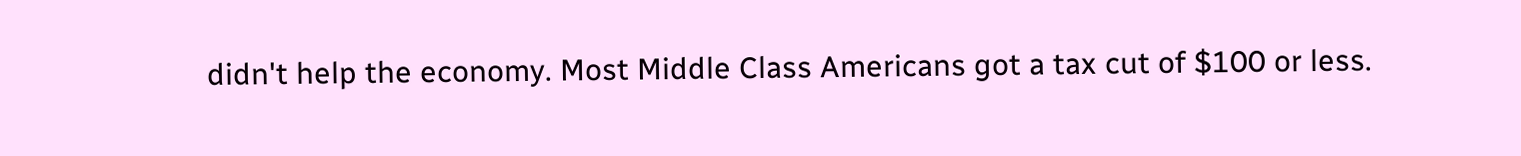didn't help the economy. Most Middle Class Americans got a tax cut of $100 or less.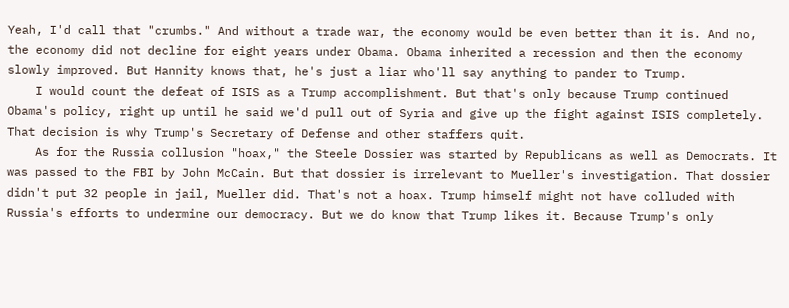Yeah, I'd call that "crumbs." And without a trade war, the economy would be even better than it is. And no, the economy did not decline for eight years under Obama. Obama inherited a recession and then the economy slowly improved. But Hannity knows that, he's just a liar who'll say anything to pander to Trump.
    I would count the defeat of ISIS as a Trump accomplishment. But that's only because Trump continued Obama's policy, right up until he said we'd pull out of Syria and give up the fight against ISIS completely. That decision is why Trump's Secretary of Defense and other staffers quit.
    As for the Russia collusion "hoax," the Steele Dossier was started by Republicans as well as Democrats. It was passed to the FBI by John McCain. But that dossier is irrelevant to Mueller's investigation. That dossier didn't put 32 people in jail, Mueller did. That's not a hoax. Trump himself might not have colluded with Russia's efforts to undermine our democracy. But we do know that Trump likes it. Because Trump's only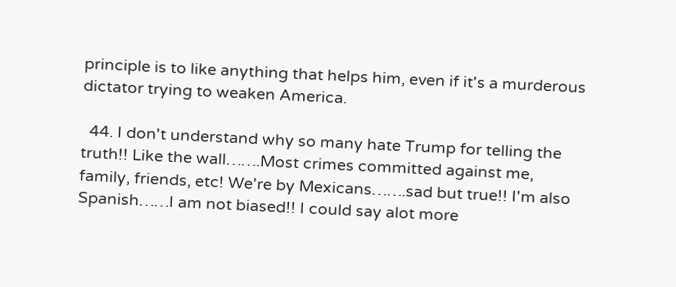principle is to like anything that helps him, even if it's a murderous dictator trying to weaken America.

  44. I don't understand why so many hate Trump for telling the truth!! Like the wall…….Most crimes committed against me, family, friends, etc! We're by Mexicans…….sad but true!! I'm also Spanish……I am not biased!! I could say alot more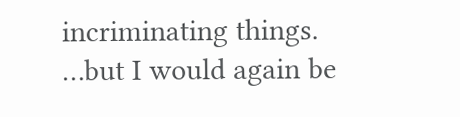incriminating things. …but I would again be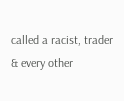called a racist, trader & every other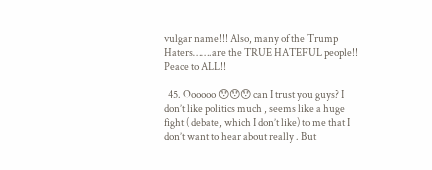vulgar name!!! Also, many of the Trump Haters…….are the TRUE HATEFUL people!! Peace to ALL!!

  45. Oooooo 😯😯😯 can I trust you guys? I don’t like politics much , seems like a huge fight ( debate, which I don’t like) to me that I don’t want to hear about really . But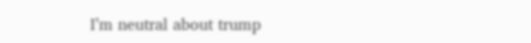I’m neutral about trump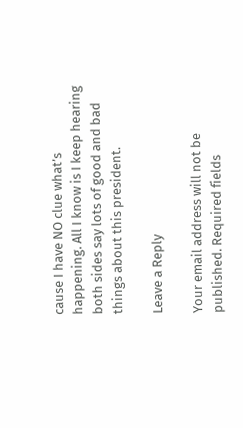cause I have NO clue what’s happening. All I know is I keep hearing both sides say lots of good and bad things about this president.

Leave a Reply

Your email address will not be published. Required fields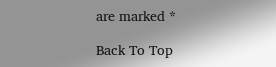are marked *

Back To Top